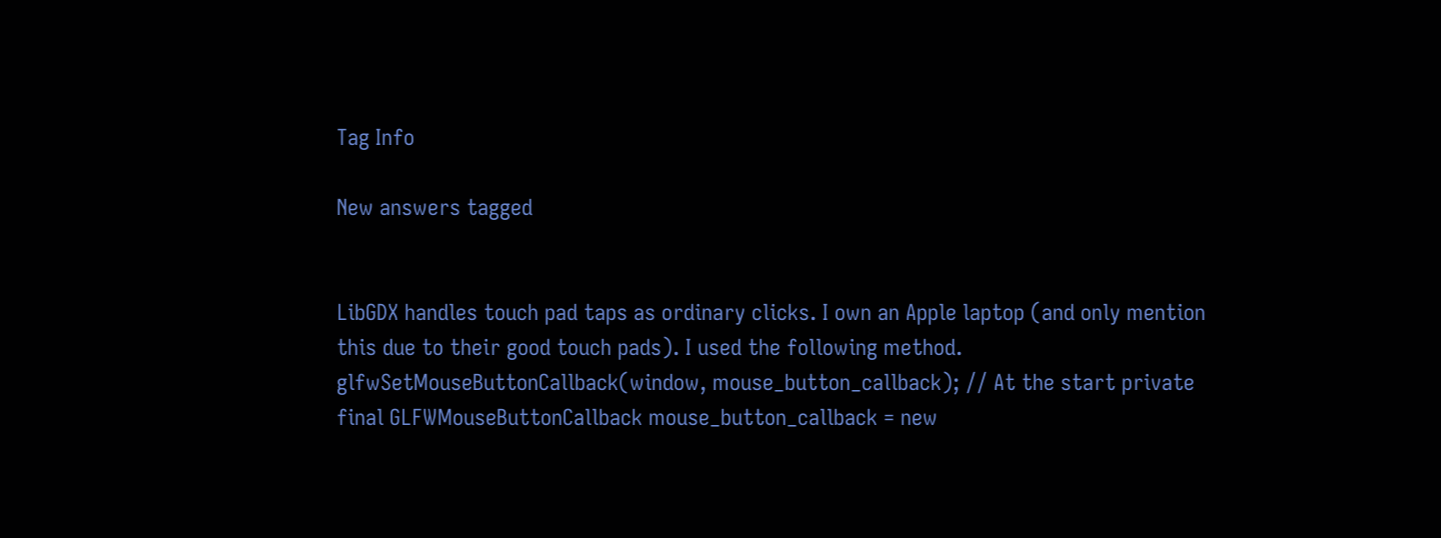Tag Info

New answers tagged


LibGDX handles touch pad taps as ordinary clicks. I own an Apple laptop (and only mention this due to their good touch pads). I used the following method. glfwSetMouseButtonCallback(window, mouse_button_callback); // At the start private final GLFWMouseButtonCallback mouse_button_callback = new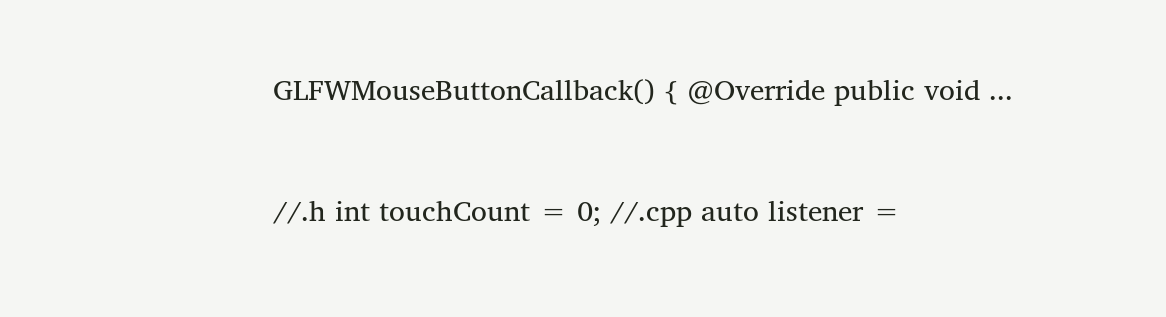GLFWMouseButtonCallback() { @Override public void ...


//.h int touchCount = 0; //.cpp auto listener =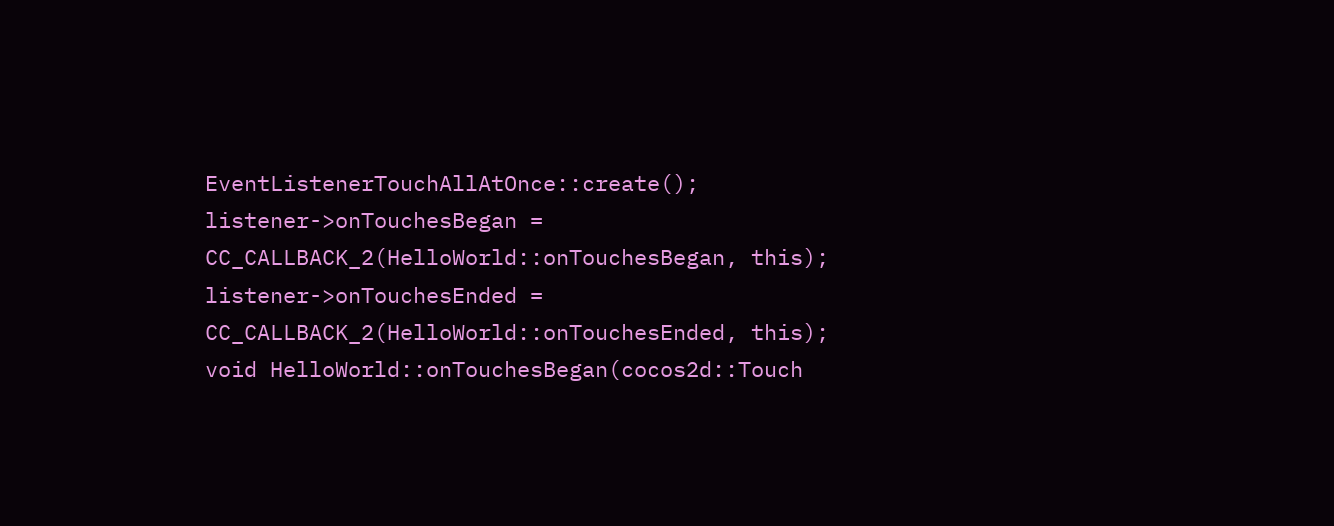EventListenerTouchAllAtOnce::create(); listener->onTouchesBegan = CC_CALLBACK_2(HelloWorld::onTouchesBegan, this); listener->onTouchesEnded = CC_CALLBACK_2(HelloWorld::onTouchesEnded, this); void HelloWorld::onTouchesBegan(cocos2d::Touch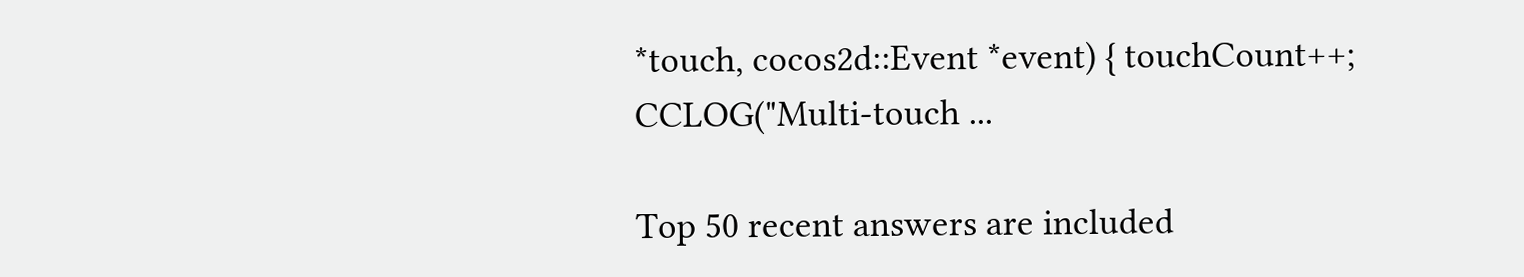*touch, cocos2d::Event *event) { touchCount++; CCLOG("Multi-touch ...

Top 50 recent answers are included